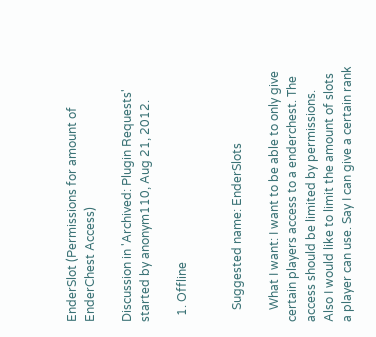EnderSlot (Permissions for amount of EnderChest Access)

Discussion in 'Archived: Plugin Requests' started by anonym110, Aug 21, 2012.

  1. Offline


    Suggested name: EnderSlots

    What I want: I want to be able to only give certain players access to a enderchest. The access should be limited by permissions. Also I would like to limit the amount of slots a player can use. Say I can give a certain rank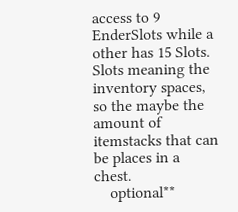access to 9 EnderSlots while a other has 15 Slots. Slots meaning the inventory spaces, so the maybe the amount of itemstacks that can be places in a chest.
    optional**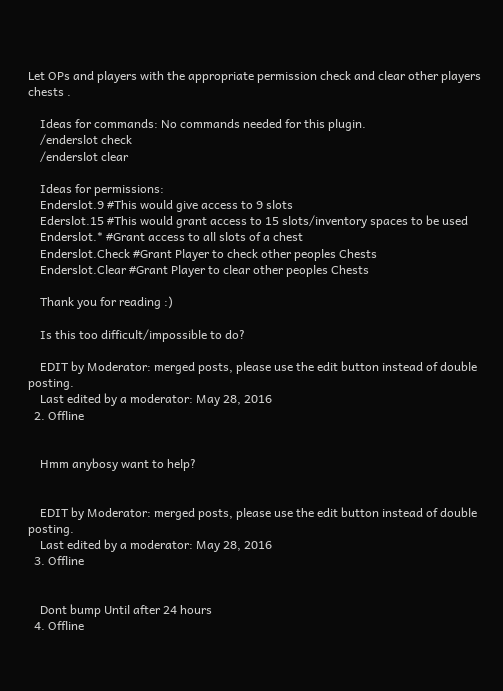Let OPs and players with the appropriate permission check and clear other players chests .

    Ideas for commands: No commands needed for this plugin.
    /enderslot check
    /enderslot clear

    Ideas for permissions:
    Enderslot.9 #This would give access to 9 slots
    Ederslot.15 #This would grant access to 15 slots/inventory spaces to be used
    Enderslot.* #Grant access to all slots of a chest
    Enderslot.Check #Grant Player to check other peoples Chests
    Enderslot.Clear #Grant Player to clear other peoples Chests

    Thank you for reading :)

    Is this too difficult/impossible to do?

    EDIT by Moderator: merged posts, please use the edit button instead of double posting.
    Last edited by a moderator: May 28, 2016
  2. Offline


    Hmm anybosy want to help?


    EDIT by Moderator: merged posts, please use the edit button instead of double posting.
    Last edited by a moderator: May 28, 2016
  3. Offline


    Dont bump Until after 24 hours
  4. Offline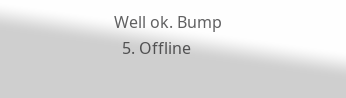Well ok. Bump
  5. Offline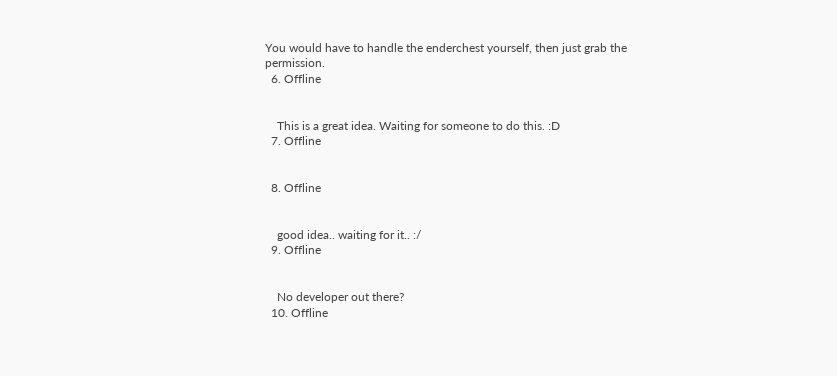You would have to handle the enderchest yourself, then just grab the permission.
  6. Offline


    This is a great idea. Waiting for someone to do this. :D
  7. Offline


  8. Offline


    good idea.. waiting for it.. :/
  9. Offline


    No developer out there?
  10. Offline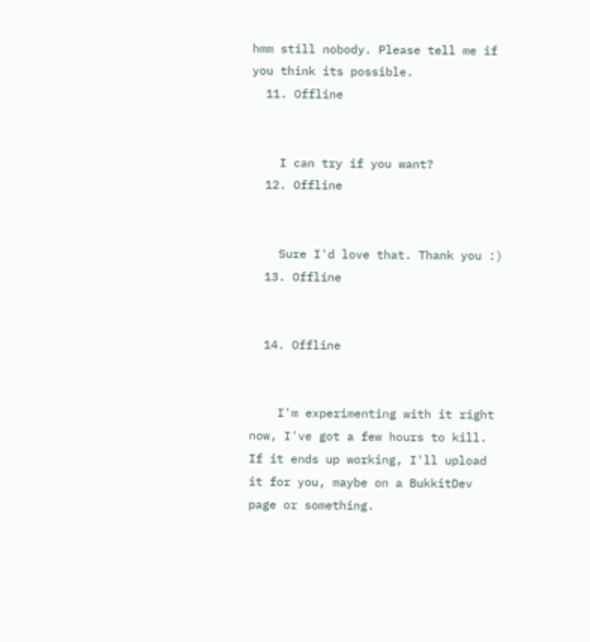hmm still nobody. Please tell me if you think its possible.
  11. Offline


    I can try if you want?
  12. Offline


    Sure I'd love that. Thank you :)
  13. Offline


  14. Offline


    I'm experimenting with it right now, I've got a few hours to kill. If it ends up working, I'll upload it for you, maybe on a BukkitDev page or something.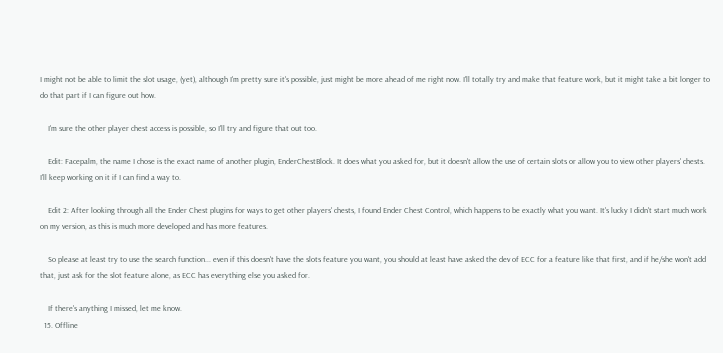I might not be able to limit the slot usage, (yet), although I'm pretty sure it's possible, just might be more ahead of me right now. I'll totally try and make that feature work, but it might take a bit longer to do that part if I can figure out how.

    I'm sure the other player chest access is possible, so I'll try and figure that out too.

    Edit: Facepalm, the name I chose is the exact name of another plugin, EnderChestBlock. It does what you asked for, but it doesn't allow the use of certain slots or allow you to view other players' chests. I'll keep working on it if I can find a way to.

    Edit 2: After looking through all the Ender Chest plugins for ways to get other players' chests, I found Ender Chest Control, which happens to be exactly what you want. It's lucky I didn't start much work on my version, as this is much more developed and has more features.

    So please at least try to use the search function... even if this doesn't have the slots feature you want, you should at least have asked the dev of ECC for a feature like that first, and if he/she won't add that, just ask for the slot feature alone, as ECC has everything else you asked for.

    If there's anything I missed, let me know.
  15. Offline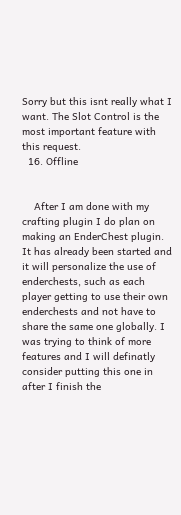Sorry but this isnt really what I want. The Slot Control is the most important feature with this request.
  16. Offline


    After I am done with my crafting plugin I do plan on making an EnderChest plugin. It has already been started and it will personalize the use of enderchests, such as each player getting to use their own enderchests and not have to share the same one globally. I was trying to think of more features and I will definatly consider putting this one in after I finish the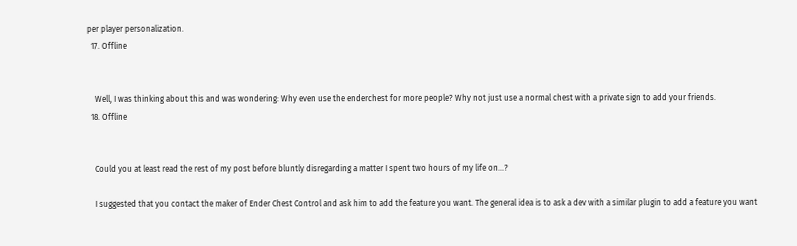per player personalization.
  17. Offline


    Well, I was thinking about this and was wondering: Why even use the enderchest for more people? Why not just use a normal chest with a private sign to add your friends.
  18. Offline


    Could you at least read the rest of my post before bluntly disregarding a matter I spent two hours of my life on...?

    I suggested that you contact the maker of Ender Chest Control and ask him to add the feature you want. The general idea is to ask a dev with a similar plugin to add a feature you want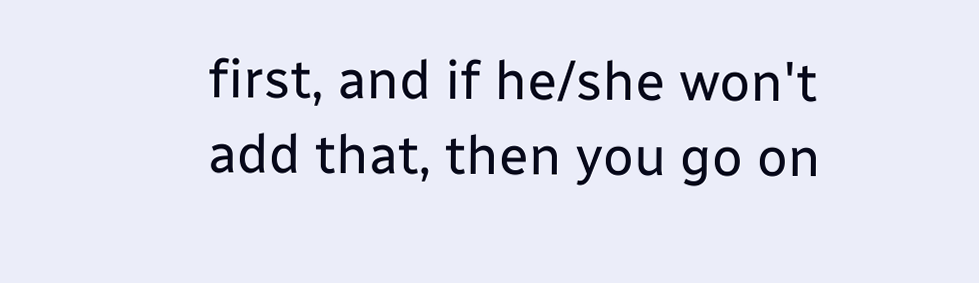first, and if he/she won't add that, then you go on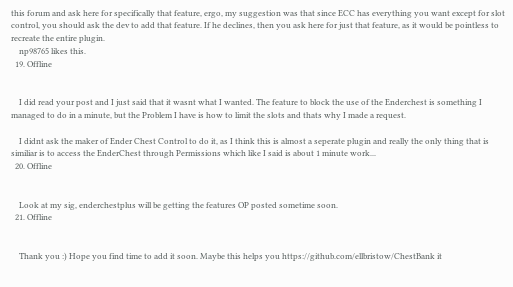this forum and ask here for specifically that feature, ergo, my suggestion was that since ECC has everything you want except for slot control, you should ask the dev to add that feature. If he declines, then you ask here for just that feature, as it would be pointless to recreate the entire plugin.
    np98765 likes this.
  19. Offline


    I did read your post and I just said that it wasnt what I wanted. The feature to block the use of the Enderchest is something I managed to do in a minute, but the Problem I have is how to limit the slots and thats why I made a request.

    I didnt ask the maker of Ender Chest Control to do it, as I think this is almost a seperate plugin and really the only thing that is similiar is to access the EnderChest through Permissions which like I said is about 1 minute work...
  20. Offline


    Look at my sig, enderchestplus will be getting the features OP posted sometime soon.
  21. Offline


    Thank you :) Hope you find time to add it soon. Maybe this helps you https://github.com/ellbristow/ChestBank it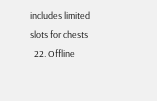includes limited slots for chests
  22. Offline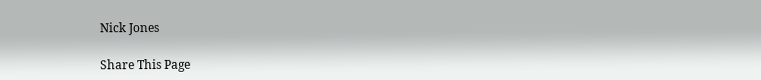Nick Jones

Share This Page